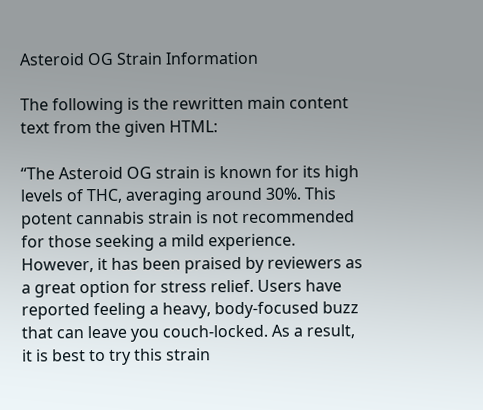Asteroid OG Strain Information

The following is the rewritten main content text from the given HTML:

“The Asteroid OG strain is known for its high levels of THC, averaging around 30%. This potent cannabis strain is not recommended for those seeking a mild experience. However, it has been praised by reviewers as a great option for stress relief. Users have reported feeling a heavy, body-focused buzz that can leave you couch-locked. As a result, it is best to try this strain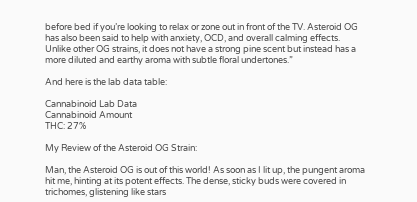before bed if you’re looking to relax or zone out in front of the TV. Asteroid OG has also been said to help with anxiety, OCD, and overall calming effects. Unlike other OG strains, it does not have a strong pine scent but instead has a more diluted and earthy aroma with subtle floral undertones.”

And here is the lab data table:

Cannabinoid Lab Data
Cannabinoid Amount
THC: 27%

My Review of the Asteroid OG Strain:

Man, the Asteroid OG is out of this world! As soon as I lit up, the pungent aroma hit me, hinting at its potent effects. The dense, sticky buds were covered in trichomes, glistening like stars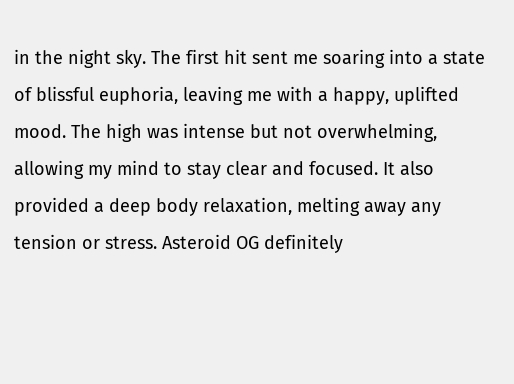in the night sky. The first hit sent me soaring into a state of blissful euphoria, leaving me with a happy, uplifted mood. The high was intense but not overwhelming, allowing my mind to stay clear and focused. It also provided a deep body relaxation, melting away any tension or stress. Asteroid OG definitely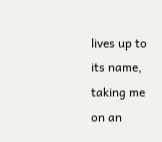lives up to its name, taking me on an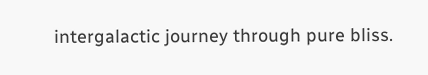intergalactic journey through pure bliss.